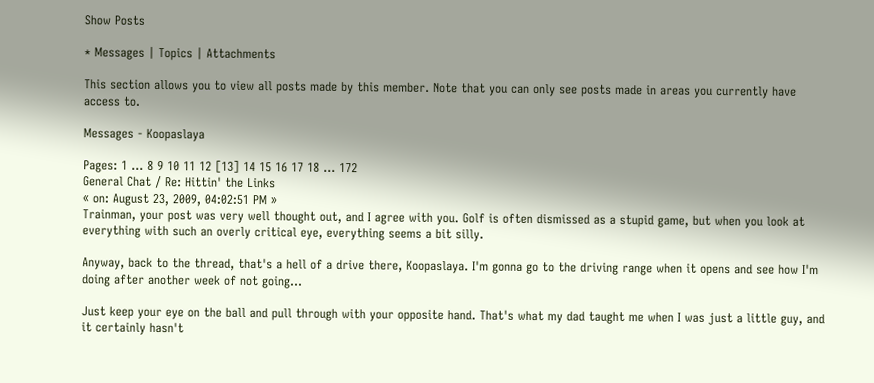Show Posts

* Messages | Topics | Attachments

This section allows you to view all posts made by this member. Note that you can only see posts made in areas you currently have access to.

Messages - Koopaslaya

Pages: 1 ... 8 9 10 11 12 [13] 14 15 16 17 18 ... 172
General Chat / Re: Hittin' the Links
« on: August 23, 2009, 04:02:51 PM »
Trainman, your post was very well thought out, and I agree with you. Golf is often dismissed as a stupid game, but when you look at everything with such an overly critical eye, everything seems a bit silly.

Anyway, back to the thread, that's a hell of a drive there, Koopaslaya. I'm gonna go to the driving range when it opens and see how I'm doing after another week of not going...

Just keep your eye on the ball and pull through with your opposite hand. That's what my dad taught me when I was just a little guy, and it certainly hasn't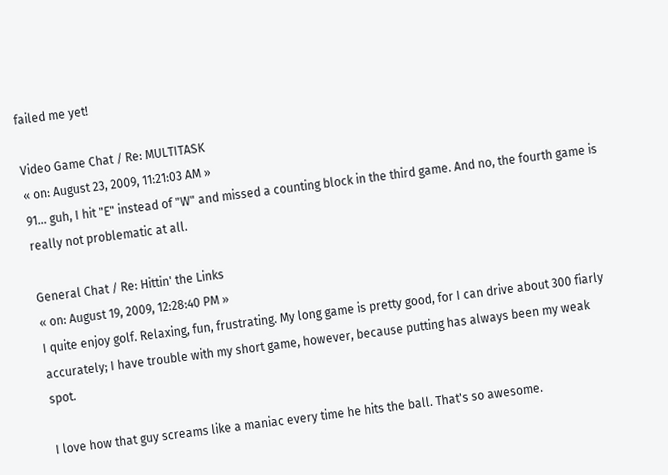failed me yet!

Video Game Chat / Re: MULTITASK
« on: August 23, 2009, 11:21:03 AM »
91... guh, I hit "E" instead of "W" and missed a counting block in the third game. And no, the fourth game is really not problematic at all.

General Chat / Re: Hittin' the Links
« on: August 19, 2009, 12:28:40 PM »
I quite enjoy golf. Relaxing, fun, frustrating. My long game is pretty good, for I can drive about 300 fiarly accurately; I have trouble with my short game, however, because putting has always been my weak spot.

I love how that guy screams like a maniac every time he hits the ball. That's so awesome.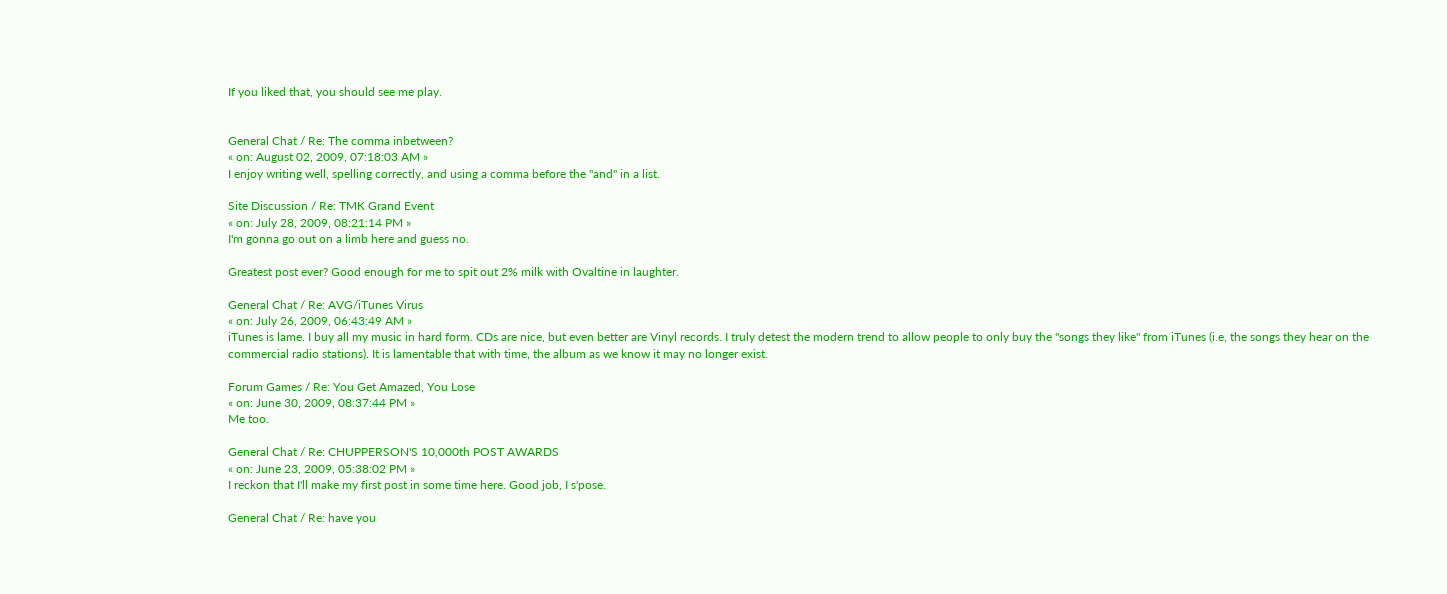If you liked that, you should see me play.


General Chat / Re: The comma inbetween?
« on: August 02, 2009, 07:18:03 AM »
I enjoy writing well, spelling correctly, and using a comma before the "and" in a list.

Site Discussion / Re: TMK Grand Event
« on: July 28, 2009, 08:21:14 PM »
I'm gonna go out on a limb here and guess no.

Greatest post ever? Good enough for me to spit out 2% milk with Ovaltine in laughter.

General Chat / Re: AVG/iTunes Virus
« on: July 26, 2009, 06:43:49 AM »
iTunes is lame. I buy all my music in hard form. CDs are nice, but even better are Vinyl records. I truly detest the modern trend to allow people to only buy the "songs they like" from iTunes (i.e, the songs they hear on the commercial radio stations). It is lamentable that with time, the album as we know it may no longer exist.

Forum Games / Re: You Get Amazed, You Lose
« on: June 30, 2009, 08:37:44 PM »
Me too.

General Chat / Re: CHUPPERSON'S 10,000th POST AWARDS
« on: June 23, 2009, 05:38:02 PM »
I reckon that I'll make my first post in some time here. Good job, I s'pose.

General Chat / Re: have you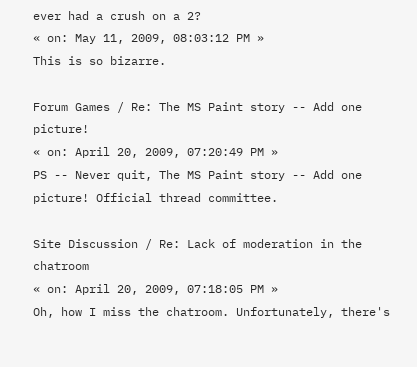ever had a crush on a 2?
« on: May 11, 2009, 08:03:12 PM »
This is so bizarre.

Forum Games / Re: The MS Paint story -- Add one picture!
« on: April 20, 2009, 07:20:49 PM »
PS -- Never quit, The MS Paint story -- Add one picture! Official thread committee.

Site Discussion / Re: Lack of moderation in the chatroom
« on: April 20, 2009, 07:18:05 PM »
Oh, how I miss the chatroom. Unfortunately, there's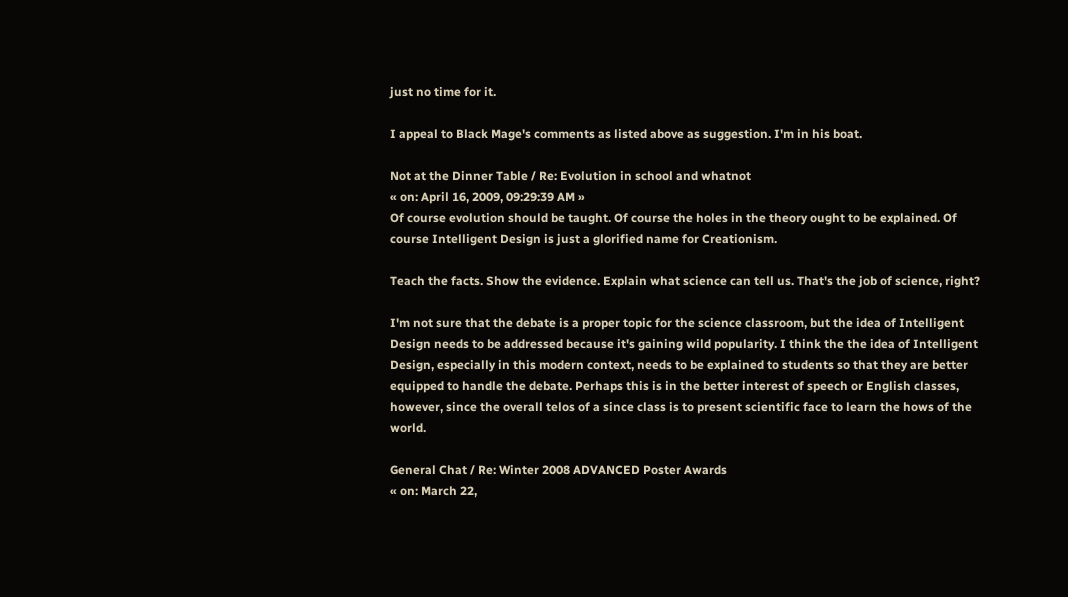just no time for it.

I appeal to Black Mage's comments as listed above as suggestion. I'm in his boat.

Not at the Dinner Table / Re: Evolution in school and whatnot
« on: April 16, 2009, 09:29:39 AM »
Of course evolution should be taught. Of course the holes in the theory ought to be explained. Of course Intelligent Design is just a glorified name for Creationism.

Teach the facts. Show the evidence. Explain what science can tell us. That's the job of science, right?

I'm not sure that the debate is a proper topic for the science classroom, but the idea of Intelligent Design needs to be addressed because it's gaining wild popularity. I think the the idea of Intelligent Design, especially in this modern context, needs to be explained to students so that they are better equipped to handle the debate. Perhaps this is in the better interest of speech or English classes, however, since the overall telos of a since class is to present scientific face to learn the hows of the world.

General Chat / Re: Winter 2008 ADVANCED Poster Awards
« on: March 22,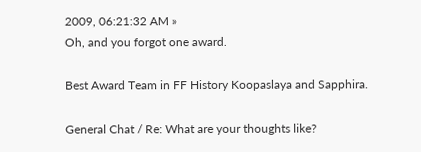2009, 06:21:32 AM »
Oh, and you forgot one award.

Best Award Team in FF History Koopaslaya and Sapphira.

General Chat / Re: What are your thoughts like?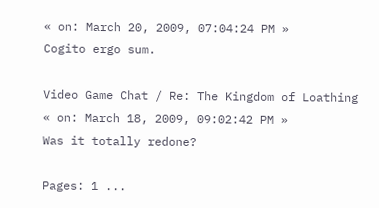« on: March 20, 2009, 07:04:24 PM »
Cogito ergo sum.

Video Game Chat / Re: The Kingdom of Loathing
« on: March 18, 2009, 09:02:42 PM »
Was it totally redone?

Pages: 1 ...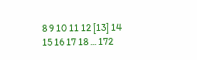8 9 10 11 12 [13] 14 15 16 17 18 ... 172